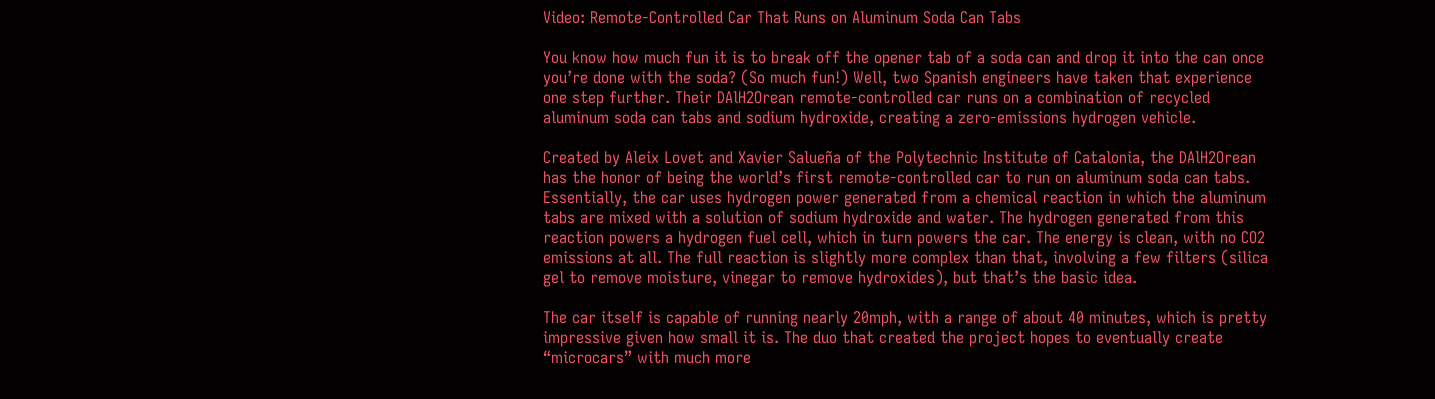Video: Remote-Controlled Car That Runs on Aluminum Soda Can Tabs

You know how much fun it is to break off the opener tab of a soda can and drop it into the can once you’re done with the soda? (So much fun!) Well, two Spanish engineers have taken that experience one step further. Their DAlH2Orean remote-controlled car runs on a combination of recycled aluminum soda can tabs and sodium hydroxide, creating a zero-emissions hydrogen vehicle.

Created by Aleix Lovet and Xavier Salueña of the Polytechnic Institute of Catalonia, the DAlH2Orean has the honor of being the world’s first remote-controlled car to run on aluminum soda can tabs. Essentially, the car uses hydrogen power generated from a chemical reaction in which the aluminum tabs are mixed with a solution of sodium hydroxide and water. The hydrogen generated from this reaction powers a hydrogen fuel cell, which in turn powers the car. The energy is clean, with no CO2 emissions at all. The full reaction is slightly more complex than that, involving a few filters (silica gel to remove moisture, vinegar to remove hydroxides), but that’s the basic idea.

The car itself is capable of running nearly 20mph, with a range of about 40 minutes, which is pretty impressive given how small it is. The duo that created the project hopes to eventually create “microcars” with much more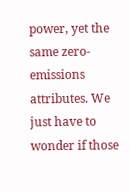power, yet the same zero-emissions attributes. We just have to wonder if those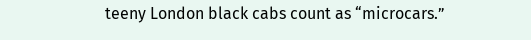teeny London black cabs count as “microcars.”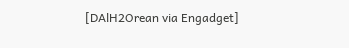[DAlH2Orean via Engadget]